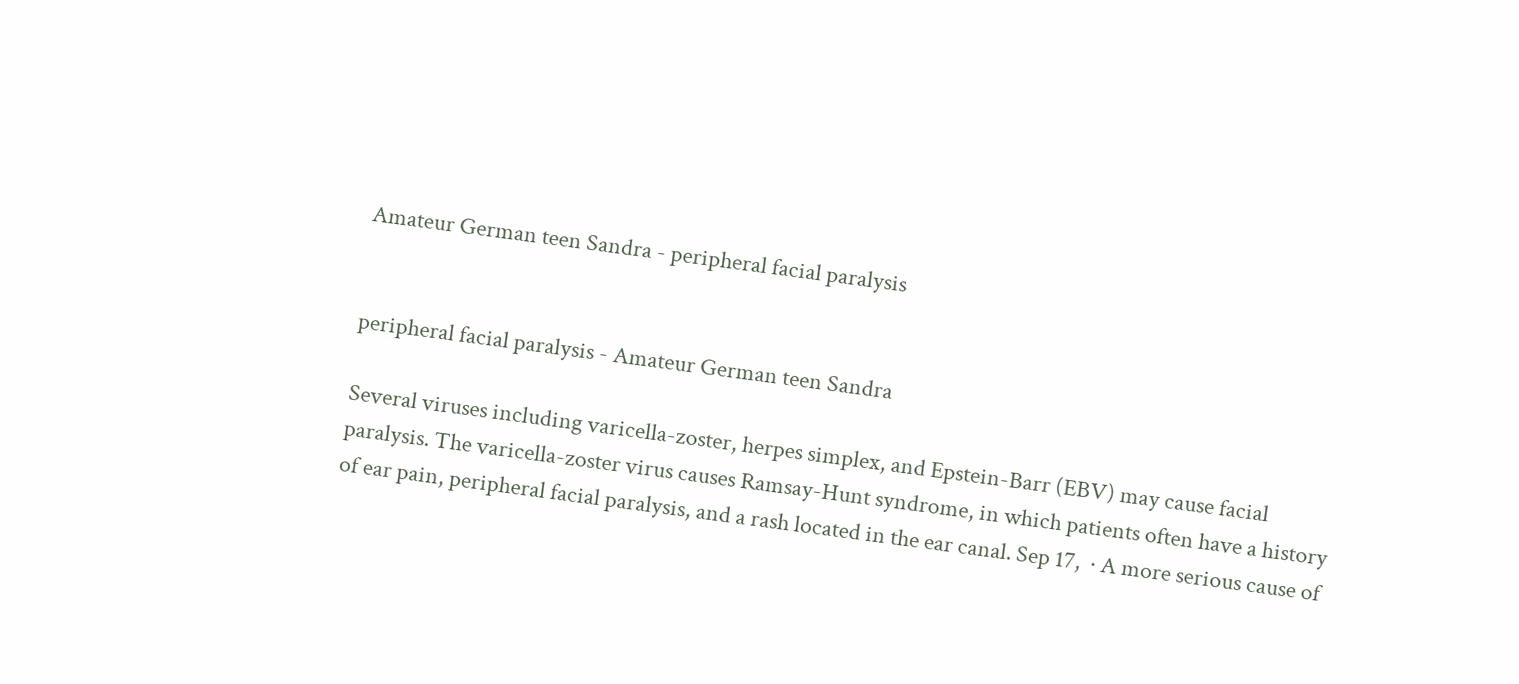Amateur German teen Sandra - peripheral facial paralysis


peripheral facial paralysis - Amateur German teen Sandra

Several viruses including varicella-zoster, herpes simplex, and Epstein-Barr (EBV) may cause facial paralysis. The varicella-zoster virus causes Ramsay-Hunt syndrome, in which patients often have a history of ear pain, peripheral facial paralysis, and a rash located in the ear canal. Sep 17,  · A more serious cause of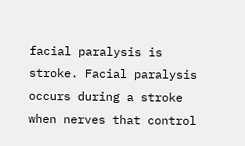facial paralysis is stroke. Facial paralysis occurs during a stroke when nerves that control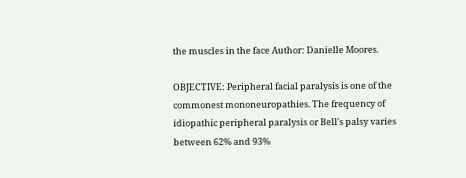the muscles in the face Author: Danielle Moores.

OBJECTIVE: Peripheral facial paralysis is one of the commonest mononeuropathies. The frequency of idiopathic peripheral paralysis or Bell's palsy varies between 62% and 93%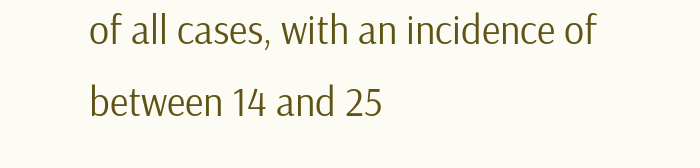of all cases, with an incidence of between 14 and 25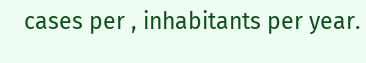cases per , inhabitants per year.